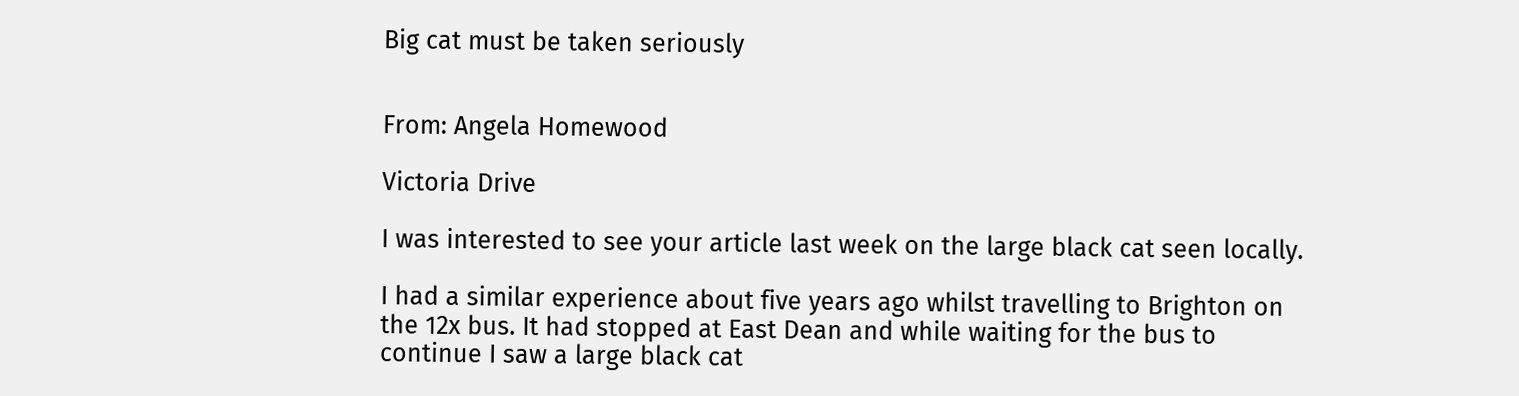Big cat must be taken seriously


From: Angela Homewood

Victoria Drive

I was interested to see your article last week on the large black cat seen locally.

I had a similar experience about five years ago whilst travelling to Brighton on the 12x bus. It had stopped at East Dean and while waiting for the bus to continue I saw a large black cat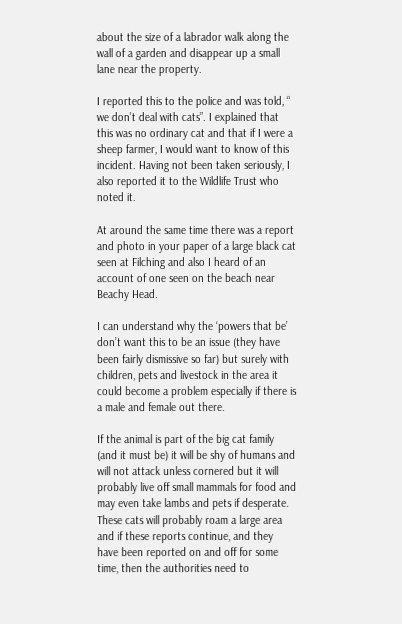about the size of a labrador walk along the wall of a garden and disappear up a small lane near the property.

I reported this to the police and was told, “ we don’t deal with cats”. I explained that this was no ordinary cat and that if I were a sheep farmer, I would want to know of this incident. Having not been taken seriously, I also reported it to the Wildlife Trust who noted it.

At around the same time there was a report and photo in your paper of a large black cat seen at Filching and also I heard of an account of one seen on the beach near Beachy Head.

I can understand why the ‘powers that be’ don’t want this to be an issue (they have been fairly dismissive so far) but surely with children, pets and livestock in the area it could become a problem especially if there is a male and female out there.

If the animal is part of the big cat family (and it must be) it will be shy of humans and will not attack unless cornered but it will probably live off small mammals for food and may even take lambs and pets if desperate. These cats will probably roam a large area and if these reports continue, and they have been reported on and off for some time, then the authorities need to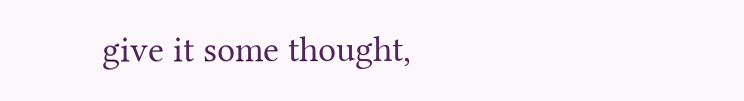give it some thought,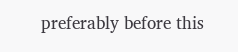preferably before this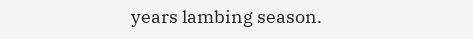years lambing season.